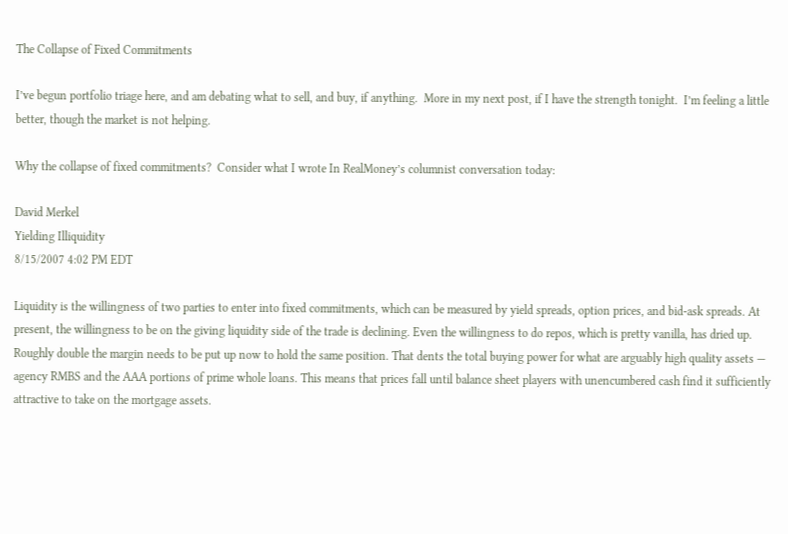The Collapse of Fixed Commitments

I’ve begun portfolio triage here, and am debating what to sell, and buy, if anything.  More in my next post, if I have the strength tonight.  I’m feeling a little better, though the market is not helping.

Why the collapse of fixed commitments?  Consider what I wrote In RealMoney’s columnist conversation today:

David Merkel
Yielding Illiquidity
8/15/2007 4:02 PM EDT

Liquidity is the willingness of two parties to enter into fixed commitments, which can be measured by yield spreads, option prices, and bid-ask spreads. At present, the willingness to be on the giving liquidity side of the trade is declining. Even the willingness to do repos, which is pretty vanilla, has dried up. Roughly double the margin needs to be put up now to hold the same position. That dents the total buying power for what are arguably high quality assets — agency RMBS and the AAA portions of prime whole loans. This means that prices fall until balance sheet players with unencumbered cash find it sufficiently attractive to take on the mortgage assets.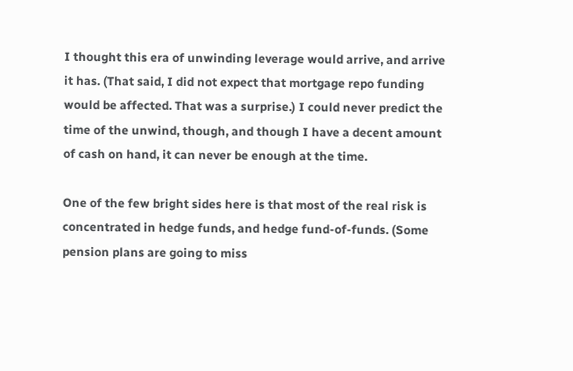I thought this era of unwinding leverage would arrive, and arrive it has. (That said, I did not expect that mortgage repo funding would be affected. That was a surprise.) I could never predict the time of the unwind, though, and though I have a decent amount of cash on hand, it can never be enough at the time.

One of the few bright sides here is that most of the real risk is concentrated in hedge funds, and hedge fund-of-funds. (Some pension plans are going to miss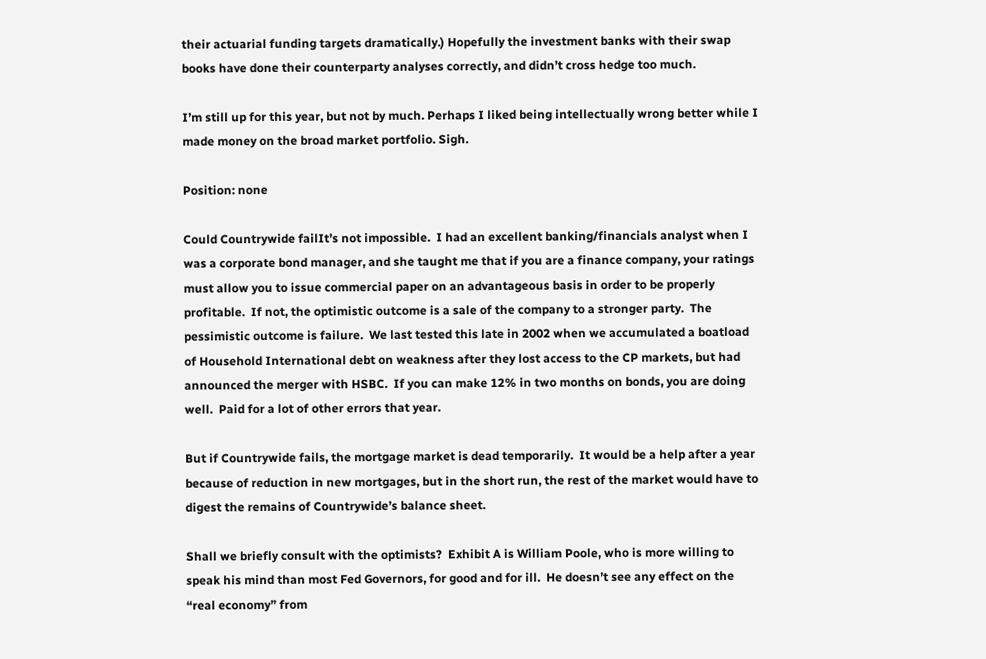their actuarial funding targets dramatically.) Hopefully the investment banks with their swap books have done their counterparty analyses correctly, and didn’t cross hedge too much.

I’m still up for this year, but not by much. Perhaps I liked being intellectually wrong better while I made money on the broad market portfolio. Sigh.

Position: none

Could Countrywide failIt’s not impossible.  I had an excellent banking/financials analyst when I was a corporate bond manager, and she taught me that if you are a finance company, your ratings must allow you to issue commercial paper on an advantageous basis in order to be properly profitable.  If not, the optimistic outcome is a sale of the company to a stronger party.  The pessimistic outcome is failure.  We last tested this late in 2002 when we accumulated a boatload of Household International debt on weakness after they lost access to the CP markets, but had announced the merger with HSBC.  If you can make 12% in two months on bonds, you are doing well.  Paid for a lot of other errors that year.

But if Countrywide fails, the mortgage market is dead temporarily.  It would be a help after a year because of reduction in new mortgages, but in the short run, the rest of the market would have to digest the remains of Countrywide’s balance sheet.

Shall we briefly consult with the optimists?  Exhibit A is William Poole, who is more willing to speak his mind than most Fed Governors, for good and for ill.  He doesn’t see any effect on the “real economy” from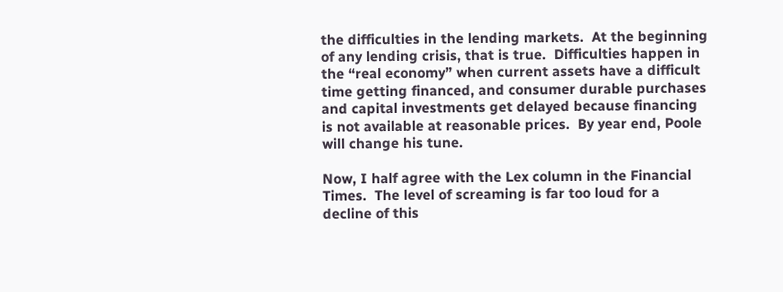the difficulties in the lending markets.  At the beginning of any lending crisis, that is true.  Difficulties happen in the “real economy” when current assets have a difficult time getting financed, and consumer durable purchases and capital investments get delayed because financing is not available at reasonable prices.  By year end, Poole will change his tune.

Now, I half agree with the Lex column in the Financial Times.  The level of screaming is far too loud for a decline of this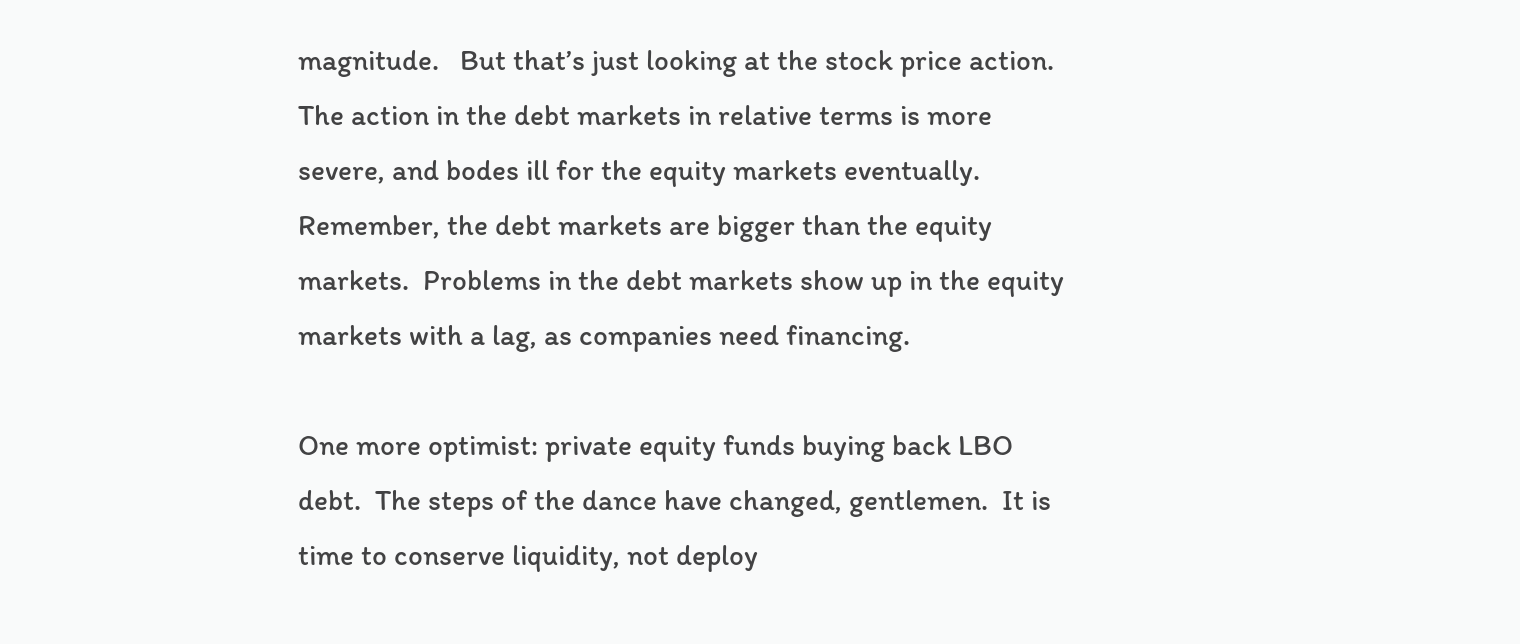magnitude.   But that’s just looking at the stock price action.  The action in the debt markets in relative terms is more severe, and bodes ill for the equity markets eventually.  Remember, the debt markets are bigger than the equity markets.  Problems in the debt markets show up in the equity markets with a lag, as companies need financing.

One more optimist: private equity funds buying back LBO debt.  The steps of the dance have changed, gentlemen.  It is time to conserve liquidity, not deploy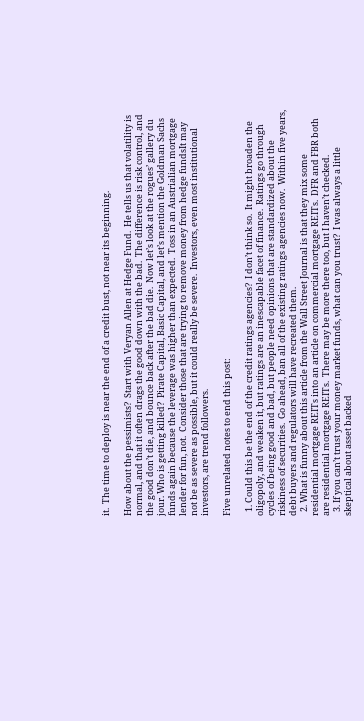it.  The time to deploy is near the end of a credit bust, not near its beginning.

How about the pessimists?  Start with Veryan Allen at Hedge Fund.  He tells us that volatility is normal, and that it often drags the good down with the bad.  The difference is risk control, and the good don’t die, and bounce back after the bad die.  Now let’s look at the rogues’ gallery du jour. Who is getting killed?  Pirate Capital, Basic Capital, and let’s mention the Goldman Sachs funds again because the leverage was higher than expected.  Toss in an Austrialian mortgage lender for fun, not.  Consider those that are trying to remove money from hedge fundsIt may not be as severe as possible, but it could really be severe.  Investors, even most institutional investors, are trend followers.

Five unrelated notes to end this post:

  1. Could this be the end of the credit ratings agencies?  I don’t think so.  It might broaden the oligopoly, and weaken it, but ratings are an inescapable facet of finance.  Ratings go through cycles of being good and bad, but people need opinions that are standardized about the riskiness of securities.  Go ahead, ban all of the existing ratings agencies now.  Within five years, debt buyers and regulators will have recreated them.
  2. What is funny about this article from the Wall Street Journal is that they mix some residential mortgage REITs into an article on commercial mortgage REITs.  DFR and FBR both are residential mortgage REITs.  There may be more there too, but I haven’t checked.
  3. If you can’t trust your money market funds, what can you trust?  I was always a little skeptical about asset backed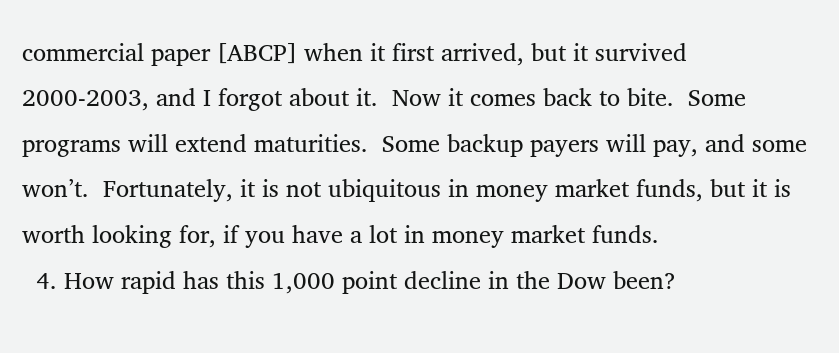commercial paper [ABCP] when it first arrived, but it survived 2000-2003, and I forgot about it.  Now it comes back to bite.  Some programs will extend maturities.  Some backup payers will pay, and some won’t.  Fortunately, it is not ubiquitous in money market funds, but it is worth looking for, if you have a lot in money market funds.
  4. How rapid has this 1,000 point decline in the Dow been?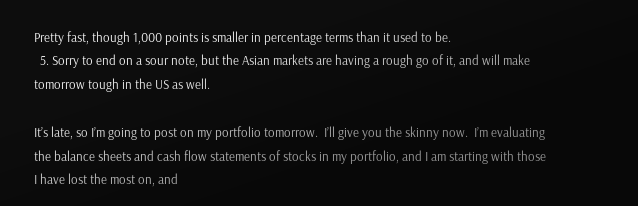Pretty fast, though 1,000 points is smaller in percentage terms than it used to be.
  5. Sorry to end on a sour note, but the Asian markets are having a rough go of it, and will make tomorrow tough in the US as well.

It’s late, so I’m going to post on my portfolio tomorrow.  I’ll give you the skinny now.  I’m evaluating the balance sheets and cash flow statements of stocks in my portfolio, and I am starting with those I have lost the most on, and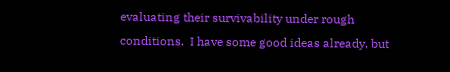evaluating their survivability under rough conditions.  I have some good ideas already, but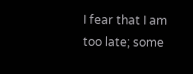I fear that I am too late; some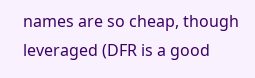names are so cheap, though leveraged (DFR is a good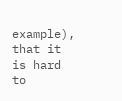example), that it is hard to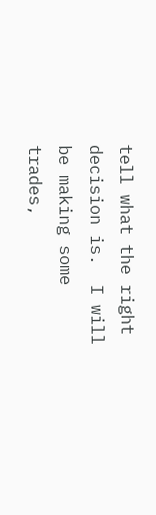tell what the right decision is.  I will be making some trades,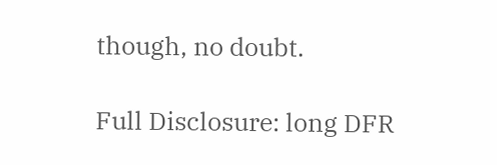though, no doubt.

Full Disclosure: long DFR